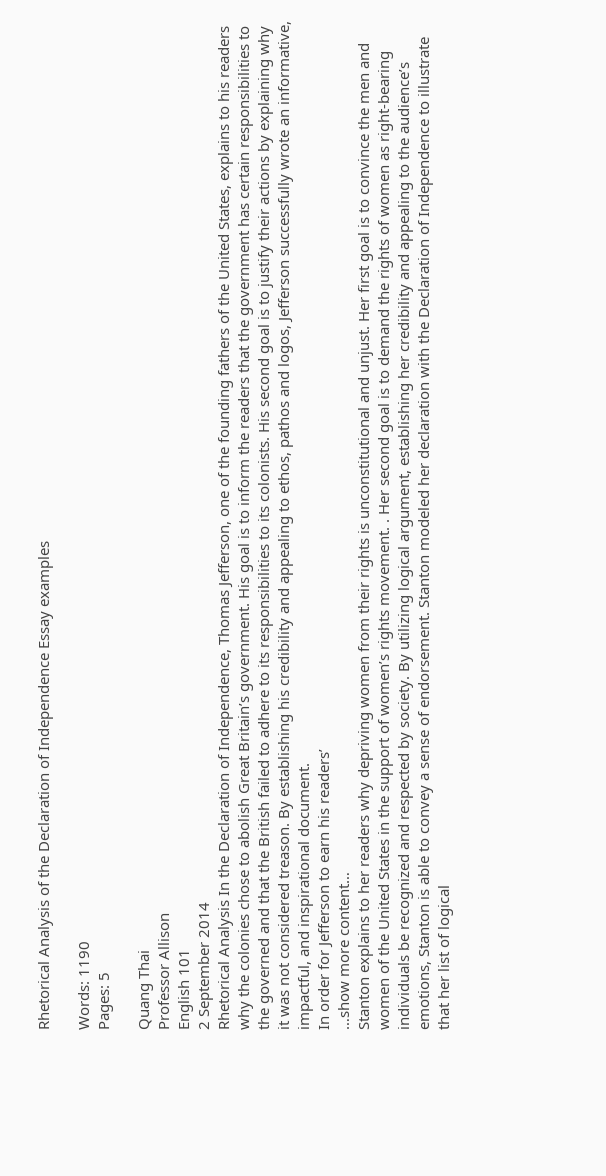Rhetorical Analysis of the Declaration of Independence Essay examples

Words: 1190
Pages: 5

Quang Thai
Professor Allison
English 101
2 September 2014
Rhetorical Analysis In the Declaration of Independence, Thomas Jefferson, one of the founding fathers of the United States, explains to his readers why the colonies chose to abolish Great Britain’s government. His goal is to inform the readers that the government has certain responsibilities to the governed and that the British failed to adhere to its responsibilities to its colonists. His second goal is to justify their actions by explaining why it was not considered treason. By establishing his credibility and appealing to ethos, pathos and logos, Jefferson successfully wrote an informative, impactful, and inspirational document.
In order for Jefferson to earn his readers’
…show more content…
Stanton explains to her readers why depriving women from their rights is unconstitutional and unjust. Her first goal is to convince the men and women of the United States in the support of women’s rights movement. . Her second goal is to demand the rights of women as right-bearing individuals be recognized and respected by society. By utilizing logical argument, establishing her credibility and appealing to the audience’s emotions, Stanton is able to convey a sense of endorsement. Stanton modeled her declaration with the Declaration of Independence to illustrate that her list of logical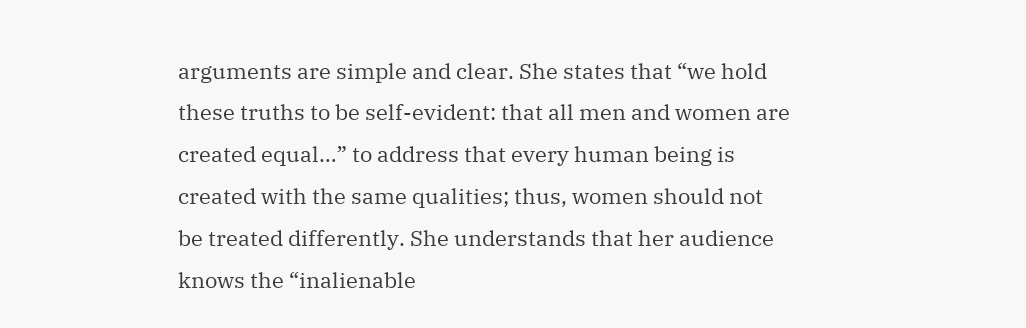arguments are simple and clear. She states that “we hold these truths to be self-evident: that all men and women are created equal…” to address that every human being is created with the same qualities; thus, women should not be treated differently. She understands that her audience knows the “inalienable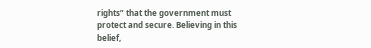rights” that the government must protect and secure. Believing in this belief,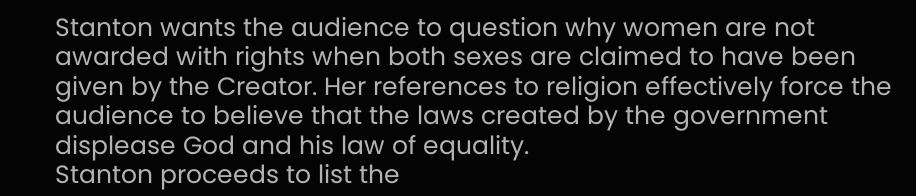Stanton wants the audience to question why women are not awarded with rights when both sexes are claimed to have been given by the Creator. Her references to religion effectively force the audience to believe that the laws created by the government displease God and his law of equality.
Stanton proceeds to list the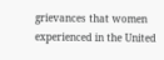grievances that women experienced in the United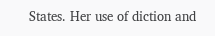States. Her use of diction and